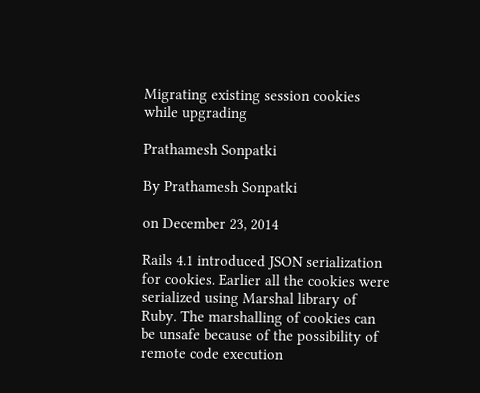Migrating existing session cookies while upgrading

Prathamesh Sonpatki

By Prathamesh Sonpatki

on December 23, 2014

Rails 4.1 introduced JSON serialization for cookies. Earlier all the cookies were serialized using Marshal library of Ruby. The marshalling of cookies can be unsafe because of the possibility of remote code execution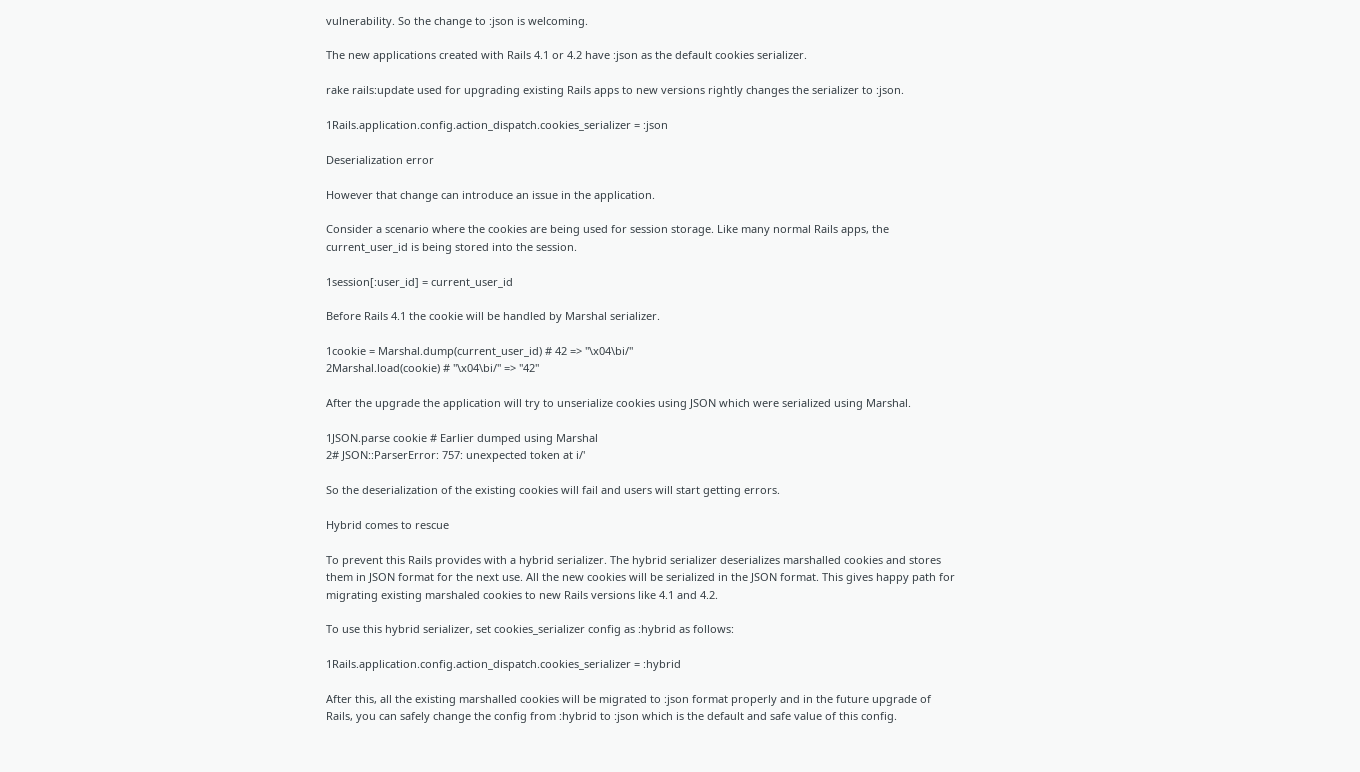vulnerability. So the change to :json is welcoming.

The new applications created with Rails 4.1 or 4.2 have :json as the default cookies serializer.

rake rails:update used for upgrading existing Rails apps to new versions rightly changes the serializer to :json.

1Rails.application.config.action_dispatch.cookies_serializer = :json

Deserialization error

However that change can introduce an issue in the application.

Consider a scenario where the cookies are being used for session storage. Like many normal Rails apps, the current_user_id is being stored into the session.

1session[:user_id] = current_user_id

Before Rails 4.1 the cookie will be handled by Marshal serializer.

1cookie = Marshal.dump(current_user_id) # 42 => "\x04\bi/"
2Marshal.load(cookie) # "\x04\bi/" => "42"

After the upgrade the application will try to unserialize cookies using JSON which were serialized using Marshal.

1JSON.parse cookie # Earlier dumped using Marshal
2# JSON::ParserError: 757: unexpected token at i/'

So the deserialization of the existing cookies will fail and users will start getting errors.

Hybrid comes to rescue

To prevent this Rails provides with a hybrid serializer. The hybrid serializer deserializes marshalled cookies and stores them in JSON format for the next use. All the new cookies will be serialized in the JSON format. This gives happy path for migrating existing marshaled cookies to new Rails versions like 4.1 and 4.2.

To use this hybrid serializer, set cookies_serializer config as :hybrid as follows:

1Rails.application.config.action_dispatch.cookies_serializer = :hybrid

After this, all the existing marshalled cookies will be migrated to :json format properly and in the future upgrade of Rails, you can safely change the config from :hybrid to :json which is the default and safe value of this config.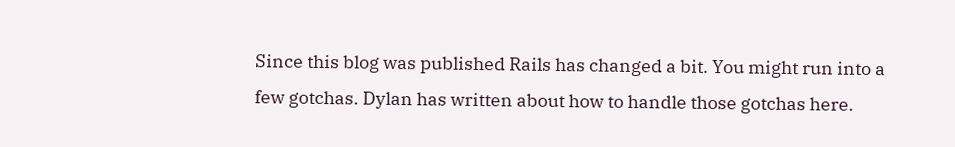Since this blog was published Rails has changed a bit. You might run into a few gotchas. Dylan has written about how to handle those gotchas here.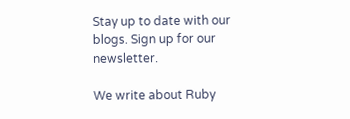Stay up to date with our blogs. Sign up for our newsletter.

We write about Ruby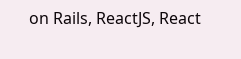on Rails, ReactJS, React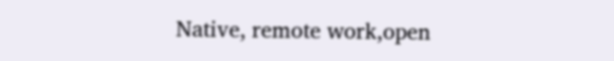Native, remote work,open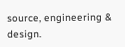source, engineering & design.